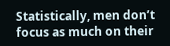Statistically, men don’t focus as much on their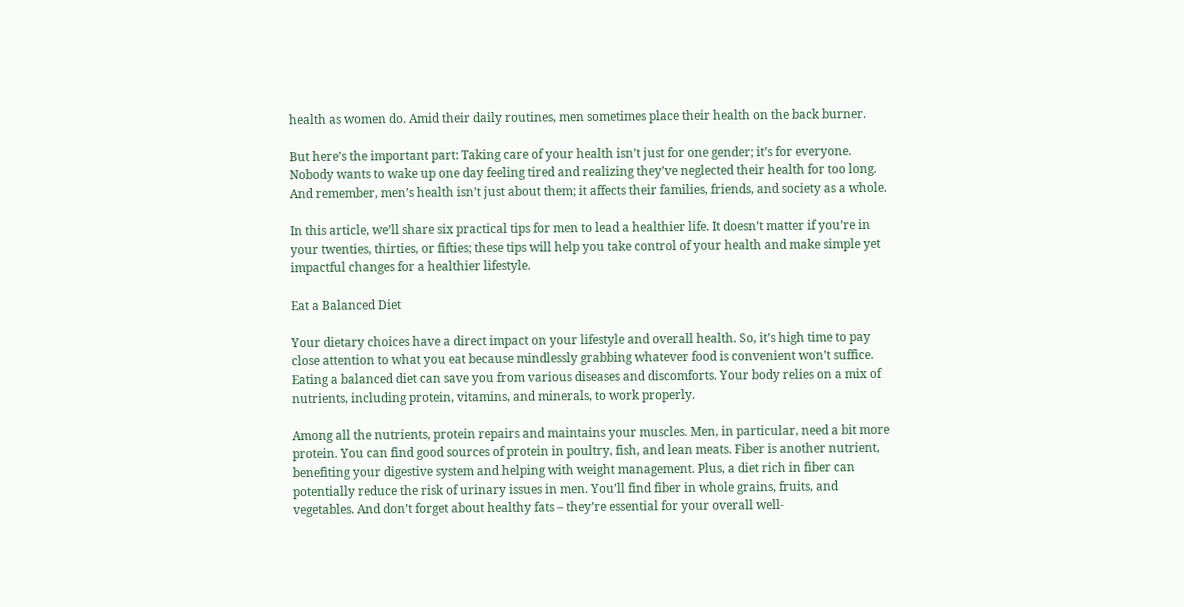health as women do. Amid their daily routines, men sometimes place their health on the back burner.

But here’s the important part: Taking care of your health isn’t just for one gender; it’s for everyone. Nobody wants to wake up one day feeling tired and realizing they’ve neglected their health for too long. And remember, men’s health isn’t just about them; it affects their families, friends, and society as a whole.

In this article, we’ll share six practical tips for men to lead a healthier life. It doesn’t matter if you’re in your twenties, thirties, or fifties; these tips will help you take control of your health and make simple yet impactful changes for a healthier lifestyle.

Eat a Balanced Diet

Your dietary choices have a direct impact on your lifestyle and overall health. So, it’s high time to pay close attention to what you eat because mindlessly grabbing whatever food is convenient won’t suffice. Eating a balanced diet can save you from various diseases and discomforts. Your body relies on a mix of nutrients, including protein, vitamins, and minerals, to work properly.

Among all the nutrients, protein repairs and maintains your muscles. Men, in particular, need a bit more protein. You can find good sources of protein in poultry, fish, and lean meats. Fiber is another nutrient, benefiting your digestive system and helping with weight management. Plus, a diet rich in fiber can potentially reduce the risk of urinary issues in men. You’ll find fiber in whole grains, fruits, and vegetables. And don’t forget about healthy fats – they’re essential for your overall well-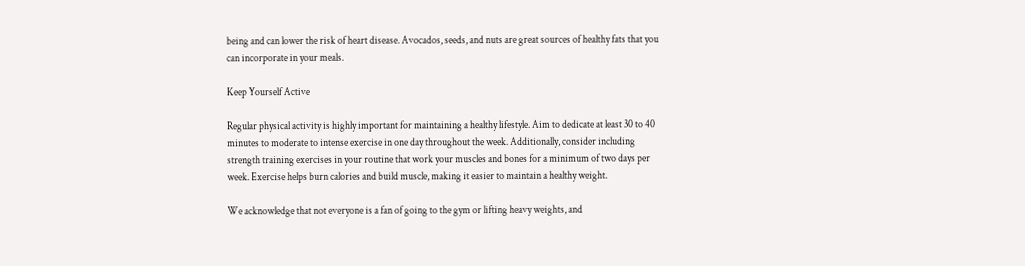being and can lower the risk of heart disease. Avocados, seeds, and nuts are great sources of healthy fats that you can incorporate in your meals.

Keep Yourself Active

Regular physical activity is highly important for maintaining a healthy lifestyle. Aim to dedicate at least 30 to 40 minutes to moderate to intense exercise in one day throughout the week. Additionally, consider including strength training exercises in your routine that work your muscles and bones for a minimum of two days per week. Exercise helps burn calories and build muscle, making it easier to maintain a healthy weight.

We acknowledge that not everyone is a fan of going to the gym or lifting heavy weights, and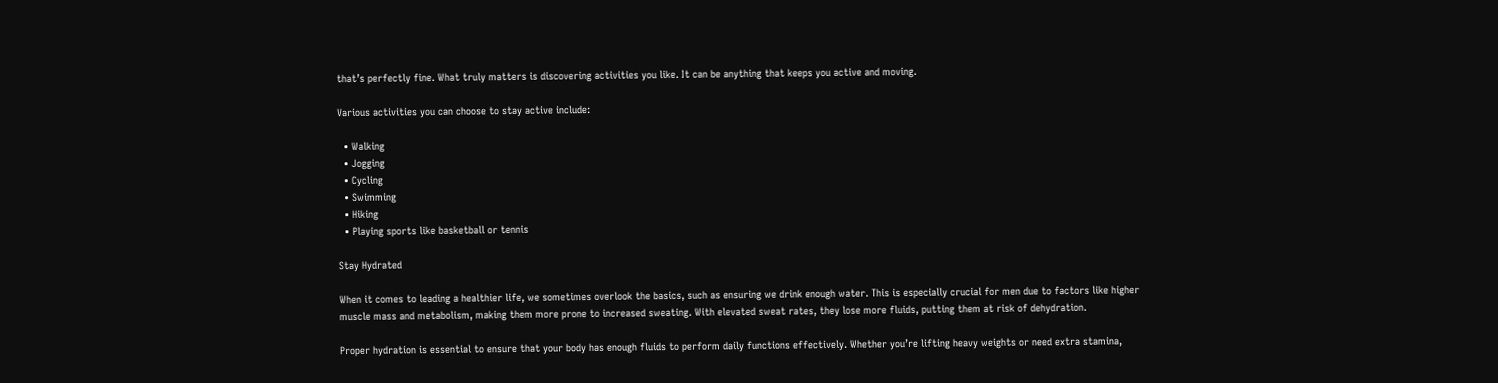that’s perfectly fine. What truly matters is discovering activities you like. It can be anything that keeps you active and moving.

Various activities you can choose to stay active include:

  • Walking
  • Jogging
  • Cycling
  • Swimming
  • Hiking
  • Playing sports like basketball or tennis

Stay Hydrated

When it comes to leading a healthier life, we sometimes overlook the basics, such as ensuring we drink enough water. This is especially crucial for men due to factors like higher muscle mass and metabolism, making them more prone to increased sweating. With elevated sweat rates, they lose more fluids, putting them at risk of dehydration.

Proper hydration is essential to ensure that your body has enough fluids to perform daily functions effectively. Whether you’re lifting heavy weights or need extra stamina,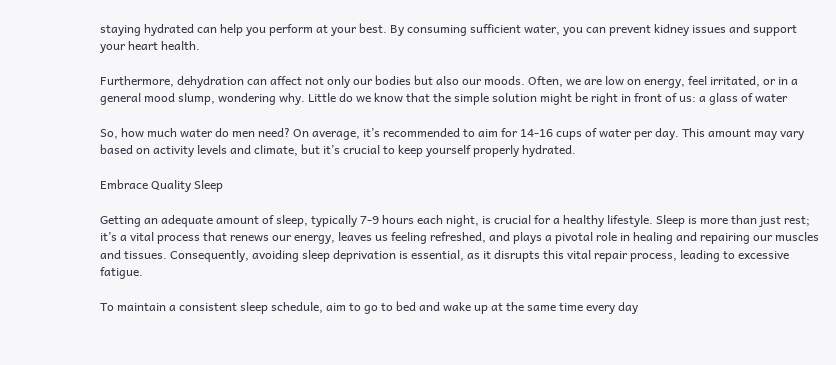staying hydrated can help you perform at your best. By consuming sufficient water, you can prevent kidney issues and support your heart health.

Furthermore, dehydration can affect not only our bodies but also our moods. Often, we are low on energy, feel irritated, or in a general mood slump, wondering why. Little do we know that the simple solution might be right in front of us: a glass of water

So, how much water do men need? On average, it’s recommended to aim for 14-16 cups of water per day. This amount may vary based on activity levels and climate, but it’s crucial to keep yourself properly hydrated.

Embrace Quality Sleep

Getting an adequate amount of sleep, typically 7-9 hours each night, is crucial for a healthy lifestyle. Sleep is more than just rest; it’s a vital process that renews our energy, leaves us feeling refreshed, and plays a pivotal role in healing and repairing our muscles and tissues. Consequently, avoiding sleep deprivation is essential, as it disrupts this vital repair process, leading to excessive fatigue.

To maintain a consistent sleep schedule, aim to go to bed and wake up at the same time every day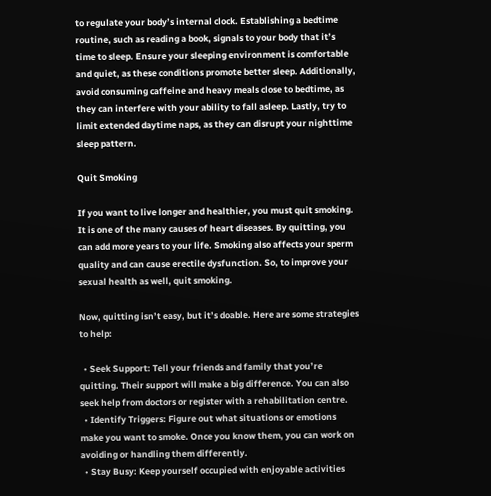to regulate your body’s internal clock. Establishing a bedtime routine, such as reading a book, signals to your body that it’s time to sleep. Ensure your sleeping environment is comfortable and quiet, as these conditions promote better sleep. Additionally, avoid consuming caffeine and heavy meals close to bedtime, as they can interfere with your ability to fall asleep. Lastly, try to limit extended daytime naps, as they can disrupt your nighttime sleep pattern.

Quit Smoking

If you want to live longer and healthier, you must quit smoking. It is one of the many causes of heart diseases. By quitting, you can add more years to your life. Smoking also affects your sperm quality and can cause erectile dysfunction. So, to improve your sexual health as well, quit smoking.

Now, quitting isn’t easy, but it’s doable. Here are some strategies to help:

  • Seek Support: Tell your friends and family that you’re quitting. Their support will make a big difference. You can also seek help from doctors or register with a rehabilitation centre.
  • Identify Triggers: Figure out what situations or emotions make you want to smoke. Once you know them, you can work on avoiding or handling them differently.
  • Stay Busy: Keep yourself occupied with enjoyable activities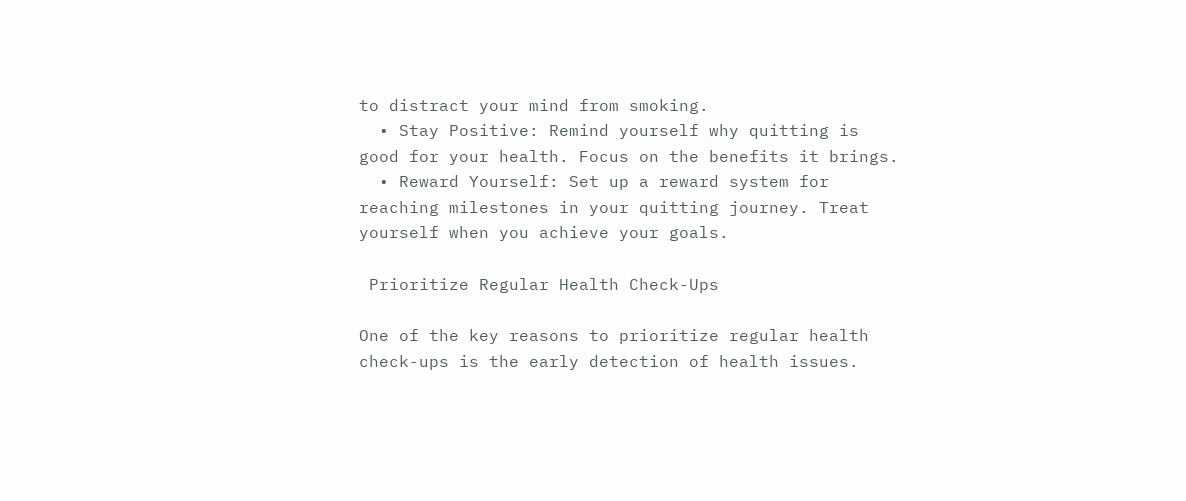to distract your mind from smoking.
  • Stay Positive: Remind yourself why quitting is good for your health. Focus on the benefits it brings.
  • Reward Yourself: Set up a reward system for reaching milestones in your quitting journey. Treat yourself when you achieve your goals.

 Prioritize Regular Health Check-Ups

One of the key reasons to prioritize regular health check-ups is the early detection of health issues.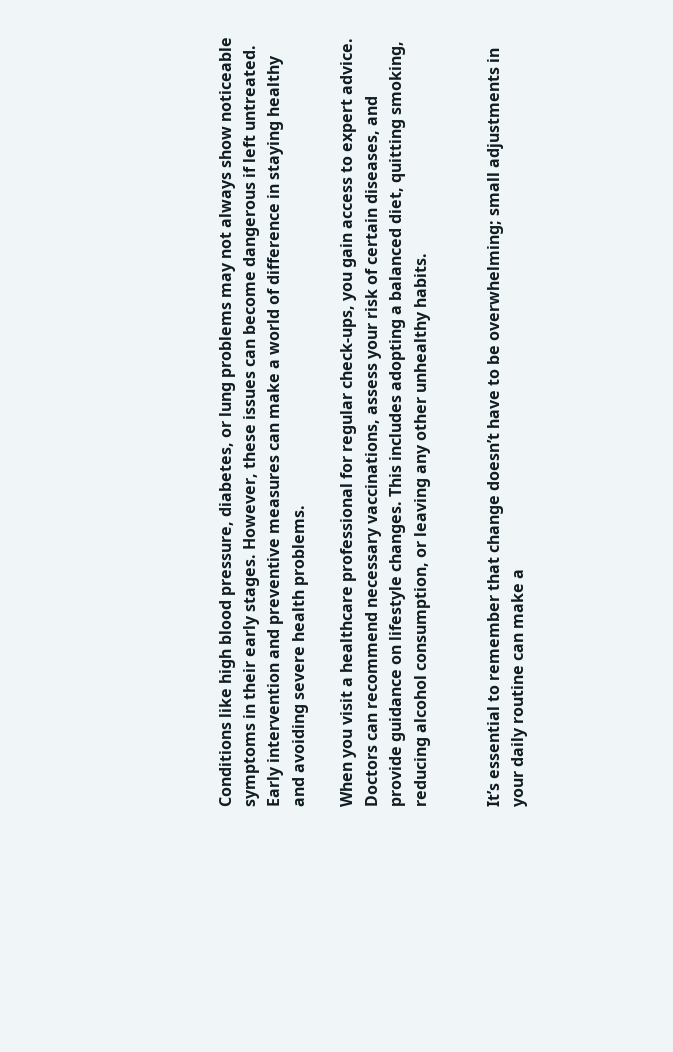Conditions like high blood pressure, diabetes, or lung problems may not always show noticeable symptoms in their early stages. However, these issues can become dangerous if left untreated. Early intervention and preventive measures can make a world of difference in staying healthy and avoiding severe health problems.

When you visit a healthcare professional for regular check-ups, you gain access to expert advice. Doctors can recommend necessary vaccinations, assess your risk of certain diseases, and provide guidance on lifestyle changes. This includes adopting a balanced diet, quitting smoking, reducing alcohol consumption, or leaving any other unhealthy habits.


It’s essential to remember that change doesn’t have to be overwhelming; small adjustments in your daily routine can make a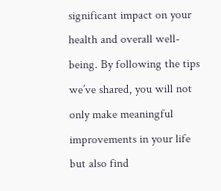significant impact on your health and overall well-being. By following the tips we’ve shared, you will not only make meaningful improvements in your life but also find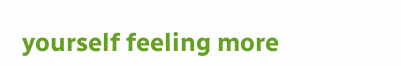yourself feeling more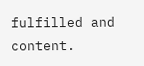fulfilled and content.